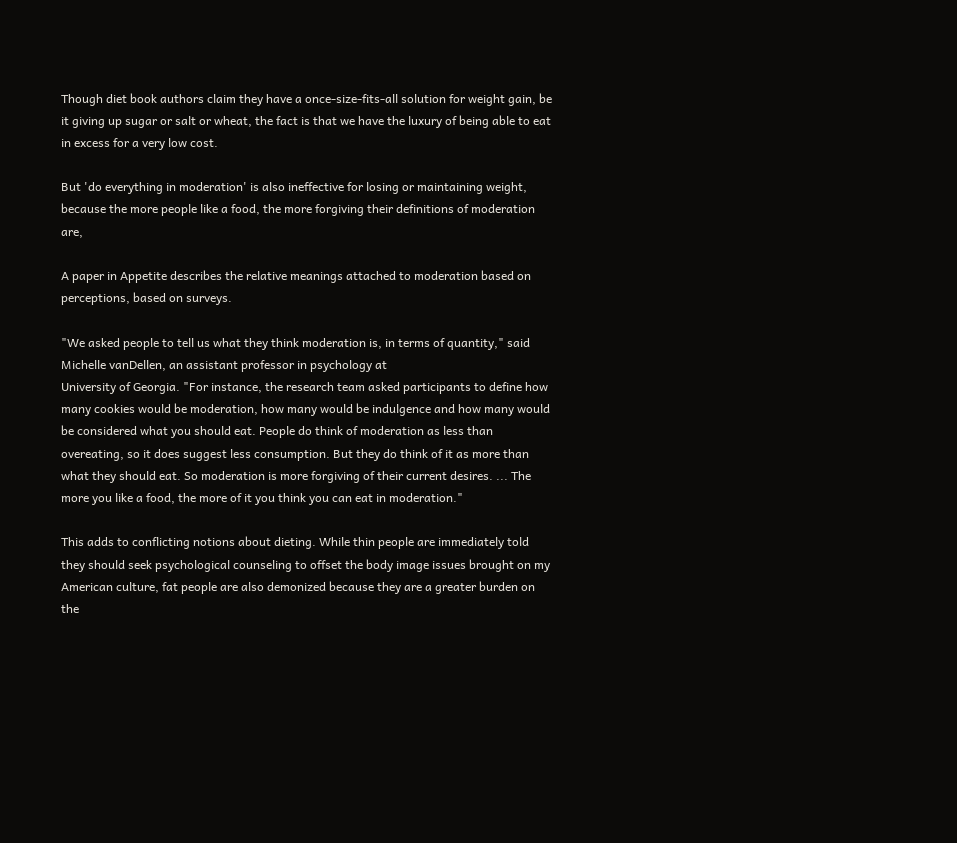Though diet book authors claim they have a once-size-fits-all solution for weight gain, be it giving up sugar or salt or wheat, the fact is that we have the luxury of being able to eat in excess for a very low cost.

But 'do everything in moderation' is also ineffective for losing or maintaining weight, because the more people like a food, the more forgiving their definitions of moderation are,

A paper in Appetite describes the relative meanings attached to moderation based on perceptions, based on surveys.

"We asked people to tell us what they think moderation is, in terms of quantity," said Michelle vanDellen, an assistant professor in psychology at
University of Georgia. "For instance, the research team asked participants to define how many cookies would be moderation, how many would be indulgence and how many would be considered what you should eat. People do think of moderation as less than overeating, so it does suggest less consumption. But they do think of it as more than what they should eat. So moderation is more forgiving of their current desires. ... The more you like a food, the more of it you think you can eat in moderation."

This adds to conflicting notions about dieting. While thin people are immediately told they should seek psychological counseling to offset the body image issues brought on my American culture, fat people are also demonized because they are a greater burden on the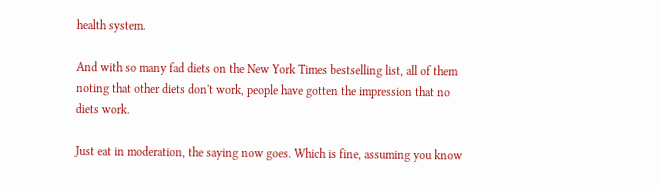health system.

And with so many fad diets on the New York Times bestselling list, all of them noting that other diets don't work, people have gotten the impression that no diets work.

Just eat in moderation, the saying now goes. Which is fine, assuming you know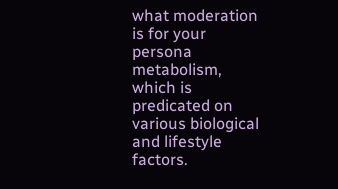what moderation is for your persona metabolism, which is predicated on various biological and lifestyle factors.